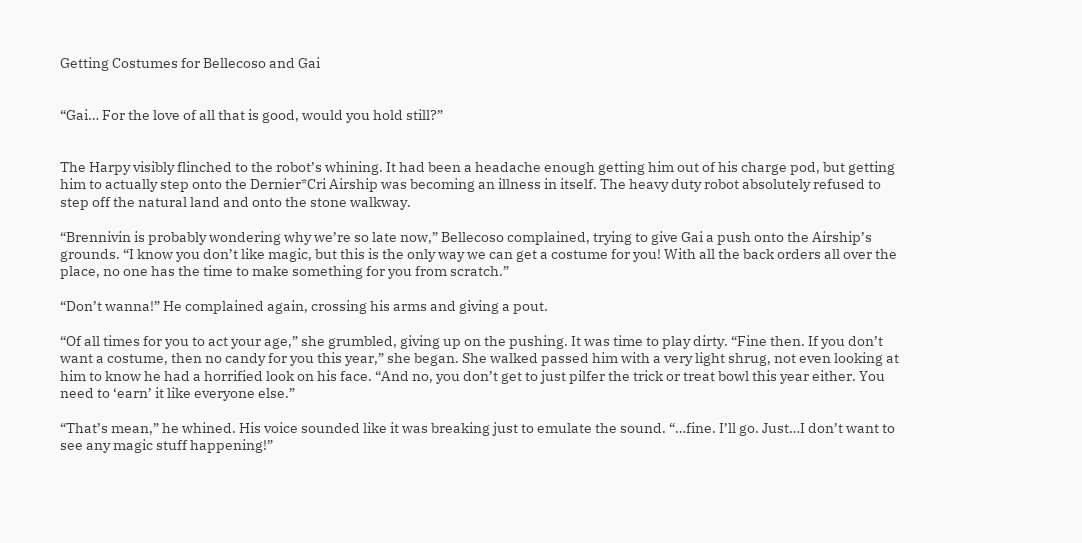Getting Costumes for Bellecoso and Gai


“Gai… For the love of all that is good, would you hold still?”


The Harpy visibly flinched to the robot’s whining. It had been a headache enough getting him out of his charge pod, but getting him to actually step onto the Dernier*Cri Airship was becoming an illness in itself. The heavy duty robot absolutely refused to step off the natural land and onto the stone walkway.

“Brennivin is probably wondering why we’re so late now,” Bellecoso complained, trying to give Gai a push onto the Airship’s grounds. “I know you don’t like magic, but this is the only way we can get a costume for you! With all the back orders all over the place, no one has the time to make something for you from scratch.”

“Don’t wanna!” He complained again, crossing his arms and giving a pout.

“Of all times for you to act your age,” she grumbled, giving up on the pushing. It was time to play dirty. “Fine then. If you don’t want a costume, then no candy for you this year,” she began. She walked passed him with a very light shrug, not even looking at him to know he had a horrified look on his face. “And no, you don’t get to just pilfer the trick or treat bowl this year either. You need to ‘earn’ it like everyone else.”

“That’s mean,” he whined. His voice sounded like it was breaking just to emulate the sound. “…fine. I’ll go. Just…I don’t want to see any magic stuff happening!”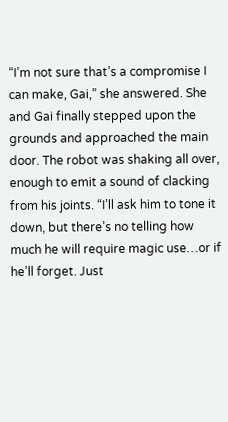“I’m not sure that’s a compromise I can make, Gai,” she answered. She and Gai finally stepped upon the grounds and approached the main door. The robot was shaking all over, enough to emit a sound of clacking from his joints. “I’ll ask him to tone it down, but there’s no telling how much he will require magic use…or if he’ll forget. Just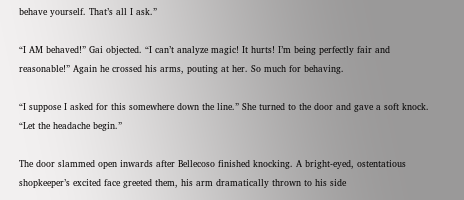behave yourself. That’s all I ask.”

“I AM behaved!” Gai objected. “I can’t analyze magic! It hurts! I’m being perfectly fair and reasonable!” Again he crossed his arms, pouting at her. So much for behaving.

“I suppose I asked for this somewhere down the line.” She turned to the door and gave a soft knock. “Let the headache begin.”

The door slammed open inwards after Bellecoso finished knocking. A bright-eyed, ostentatious shopkeeper’s excited face greeted them, his arm dramatically thrown to his side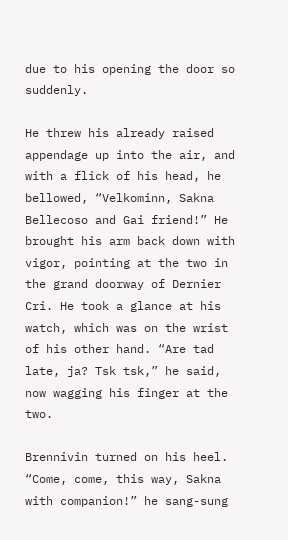due to his opening the door so suddenly.

He threw his already raised appendage up into the air, and with a flick of his head, he bellowed, “Velkominn, Sakna Bellecoso and Gai friend!” He brought his arm back down with vigor, pointing at the two in the grand doorway of Dernier Cri. He took a glance at his watch, which was on the wrist of his other hand. “Are tad late, ja? Tsk tsk,” he said, now wagging his finger at the two.

Brennivin turned on his heel. “Come, come, this way, Sakna with companion!” he sang-sung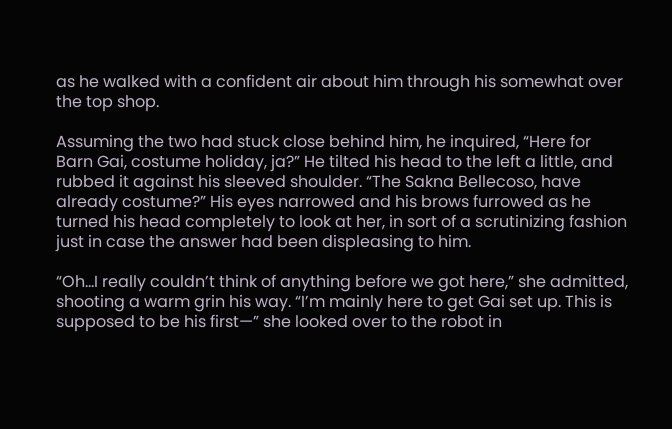as he walked with a confident air about him through his somewhat over the top shop.

Assuming the two had stuck close behind him, he inquired, “Here for Barn Gai, costume holiday, ja?” He tilted his head to the left a little, and rubbed it against his sleeved shoulder. “The Sakna Bellecoso, have already costume?” His eyes narrowed and his brows furrowed as he turned his head completely to look at her, in sort of a scrutinizing fashion just in case the answer had been displeasing to him.

“Oh…I really couldn’t think of anything before we got here,” she admitted, shooting a warm grin his way. “I’m mainly here to get Gai set up. This is supposed to be his first—” she looked over to the robot in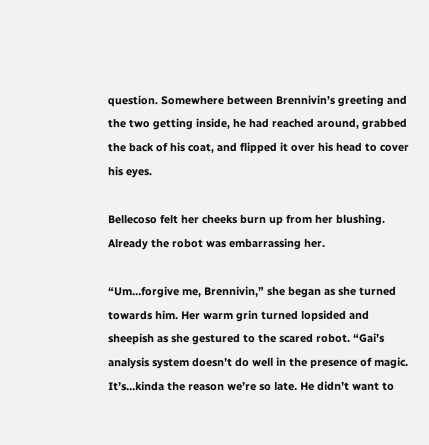question. Somewhere between Brennivin’s greeting and the two getting inside, he had reached around, grabbed the back of his coat, and flipped it over his head to cover his eyes.

Bellecoso felt her cheeks burn up from her blushing. Already the robot was embarrassing her.

“Um…forgive me, Brennivin,” she began as she turned towards him. Her warm grin turned lopsided and sheepish as she gestured to the scared robot. “Gai’s analysis system doesn’t do well in the presence of magic. It’s…kinda the reason we’re so late. He didn’t want to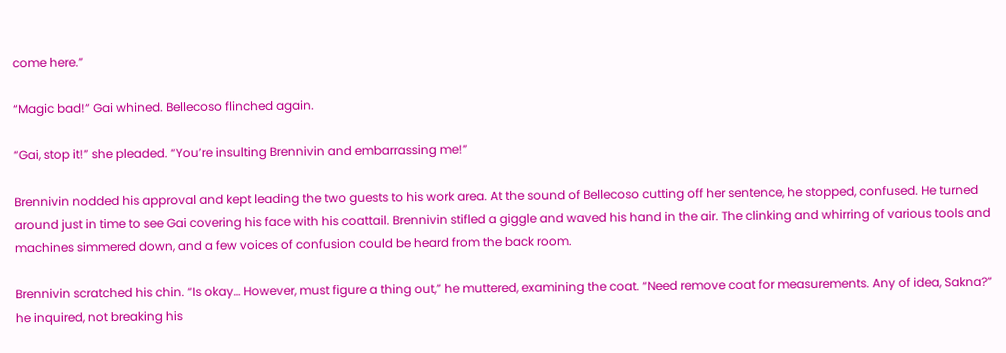come here.”

“Magic bad!” Gai whined. Bellecoso flinched again.

“Gai, stop it!” she pleaded. “You’re insulting Brennivin and embarrassing me!”

Brennivin nodded his approval and kept leading the two guests to his work area. At the sound of Bellecoso cutting off her sentence, he stopped, confused. He turned around just in time to see Gai covering his face with his coattail. Brennivin stifled a giggle and waved his hand in the air. The clinking and whirring of various tools and machines simmered down, and a few voices of confusion could be heard from the back room.

Brennivin scratched his chin. “Is okay… However, must figure a thing out,” he muttered, examining the coat. “Need remove coat for measurements. Any of idea, Sakna?” he inquired, not breaking his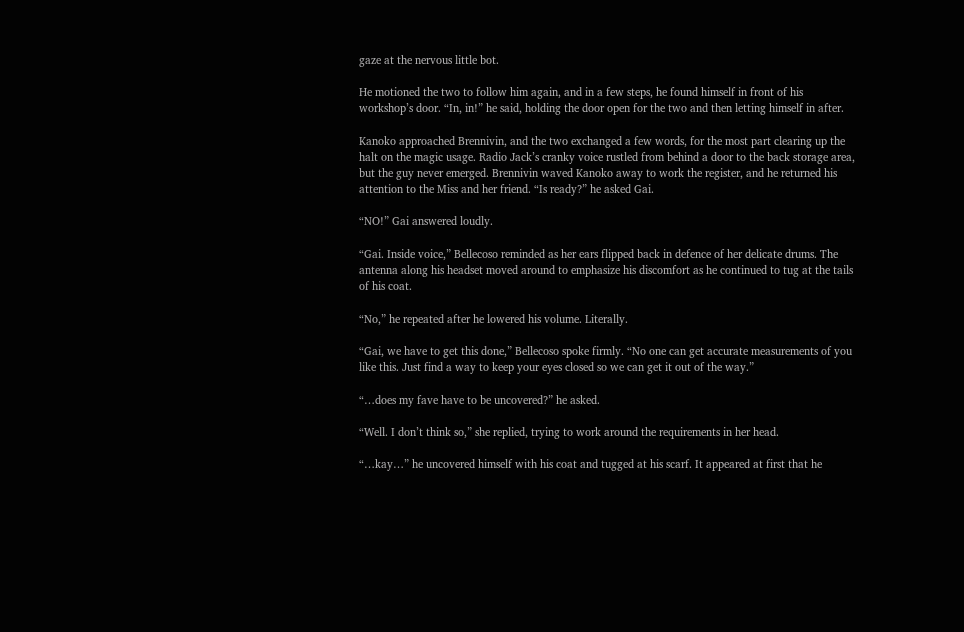gaze at the nervous little bot.

He motioned the two to follow him again, and in a few steps, he found himself in front of his workshop’s door. “In, in!” he said, holding the door open for the two and then letting himself in after.

Kanoko approached Brennivin, and the two exchanged a few words, for the most part clearing up the halt on the magic usage. Radio Jack’s cranky voice rustled from behind a door to the back storage area, but the guy never emerged. Brennivin waved Kanoko away to work the register, and he returned his attention to the Miss and her friend. “Is ready?” he asked Gai.

“NO!” Gai answered loudly.

“Gai. Inside voice,” Bellecoso reminded as her ears flipped back in defence of her delicate drums. The antenna along his headset moved around to emphasize his discomfort as he continued to tug at the tails of his coat.

“No,” he repeated after he lowered his volume. Literally.

“Gai, we have to get this done,” Bellecoso spoke firmly. “No one can get accurate measurements of you like this. Just find a way to keep your eyes closed so we can get it out of the way.”

“…does my fave have to be uncovered?” he asked.

“Well. I don’t think so,” she replied, trying to work around the requirements in her head.

“…kay…” he uncovered himself with his coat and tugged at his scarf. It appeared at first that he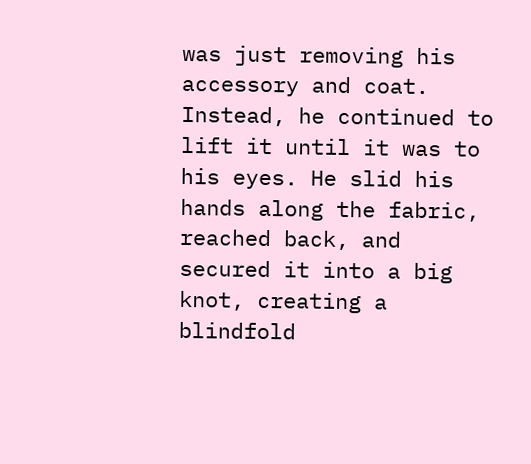was just removing his accessory and coat. Instead, he continued to lift it until it was to his eyes. He slid his hands along the fabric, reached back, and secured it into a big knot, creating a blindfold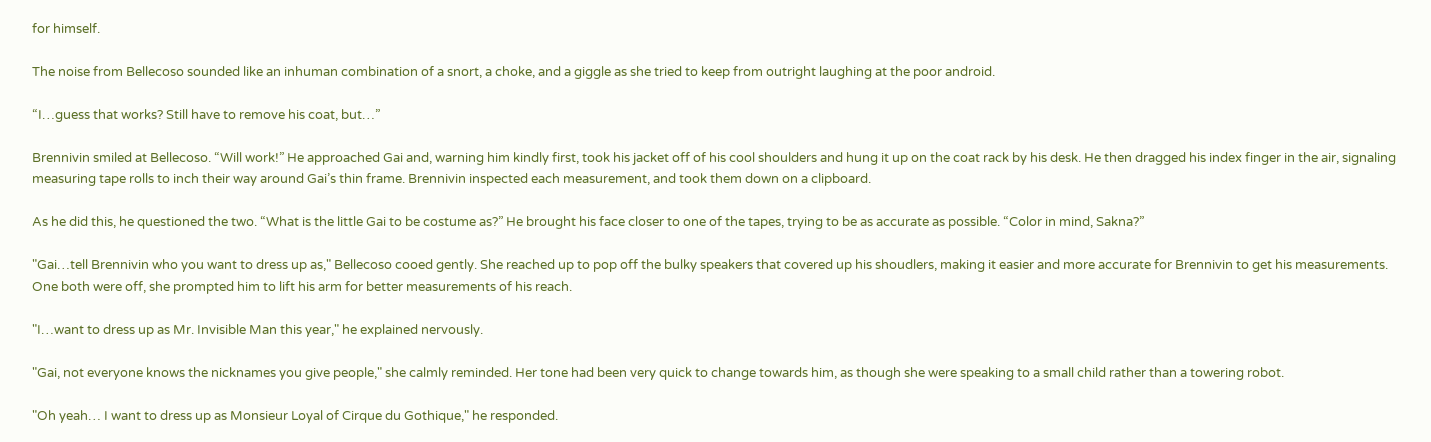for himself.

The noise from Bellecoso sounded like an inhuman combination of a snort, a choke, and a giggle as she tried to keep from outright laughing at the poor android.

“I…guess that works? Still have to remove his coat, but…”

Brennivin smiled at Bellecoso. “Will work!” He approached Gai and, warning him kindly first, took his jacket off of his cool shoulders and hung it up on the coat rack by his desk. He then dragged his index finger in the air, signaling measuring tape rolls to inch their way around Gai’s thin frame. Brennivin inspected each measurement, and took them down on a clipboard.

As he did this, he questioned the two. “What is the little Gai to be costume as?” He brought his face closer to one of the tapes, trying to be as accurate as possible. “Color in mind, Sakna?”

"Gai…tell Brennivin who you want to dress up as," Bellecoso cooed gently. She reached up to pop off the bulky speakers that covered up his shoudlers, making it easier and more accurate for Brennivin to get his measurements. One both were off, she prompted him to lift his arm for better measurements of his reach.

"I…want to dress up as Mr. Invisible Man this year," he explained nervously.

"Gai, not everyone knows the nicknames you give people," she calmly reminded. Her tone had been very quick to change towards him, as though she were speaking to a small child rather than a towering robot.

"Oh yeah… I want to dress up as Monsieur Loyal of Cirque du Gothique," he responded.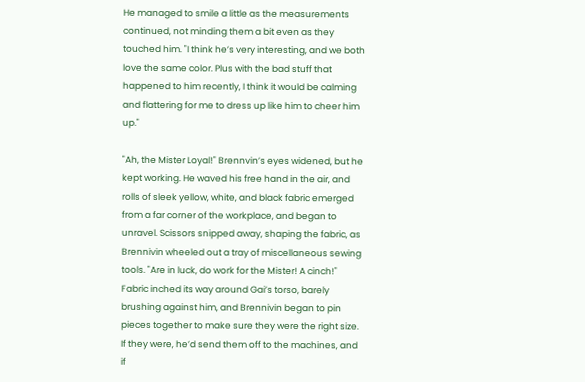He managed to smile a little as the measurements continued, not minding them a bit even as they touched him. "I think he’s very interesting, and we both love the same color. Plus with the bad stuff that happened to him recently, I think it would be calming and flattering for me to dress up like him to cheer him up."

"Ah, the Mister Loyal!" Brennvin’s eyes widened, but he kept working. He waved his free hand in the air, and rolls of sleek yellow, white, and black fabric emerged from a far corner of the workplace, and began to unravel. Scissors snipped away, shaping the fabric, as Brennivin wheeled out a tray of miscellaneous sewing tools. "Are in luck, do work for the Mister! A cinch!" Fabric inched its way around Gai’s torso, barely brushing against him, and Brennivin began to pin pieces together to make sure they were the right size. If they were, he’d send them off to the machines, and if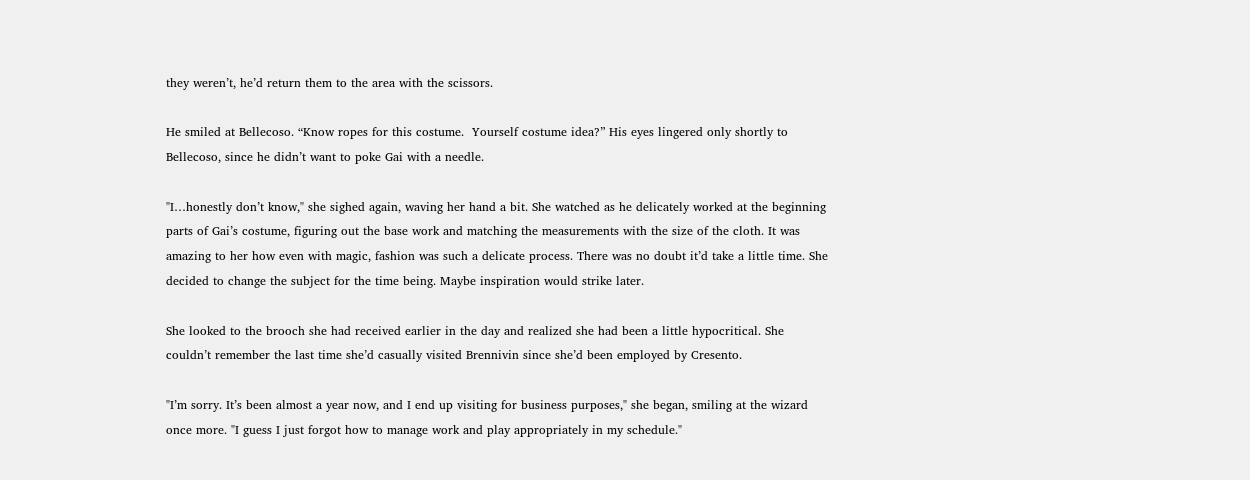they weren’t, he’d return them to the area with the scissors.

He smiled at Bellecoso. “Know ropes for this costume.  Yourself costume idea?” His eyes lingered only shortly to Bellecoso, since he didn’t want to poke Gai with a needle.

"I…honestly don’t know," she sighed again, waving her hand a bit. She watched as he delicately worked at the beginning parts of Gai’s costume, figuring out the base work and matching the measurements with the size of the cloth. It was amazing to her how even with magic, fashion was such a delicate process. There was no doubt it’d take a little time. She decided to change the subject for the time being. Maybe inspiration would strike later.

She looked to the brooch she had received earlier in the day and realized she had been a little hypocritical. She couldn’t remember the last time she’d casually visited Brennivin since she’d been employed by Cresento.

"I’m sorry. It’s been almost a year now, and I end up visiting for business purposes," she began, smiling at the wizard once more. "I guess I just forgot how to manage work and play appropriately in my schedule."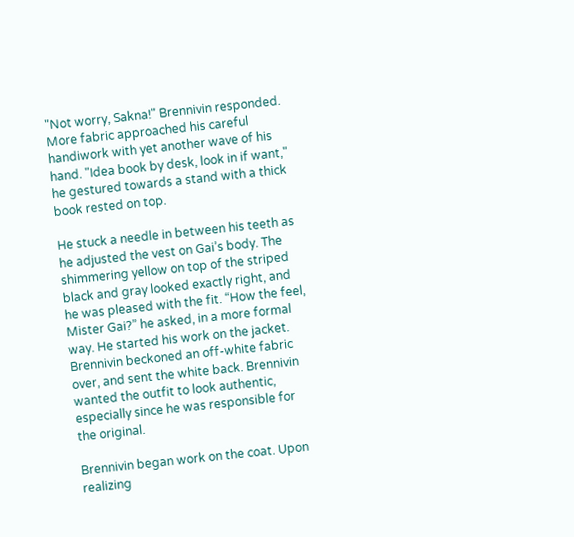"Not worry, Sakna!" Brennivin responded. More fabric approached his careful handiwork with yet another wave of his hand. "Idea book by desk, look in if want," he gestured towards a stand with a thick book rested on top.

He stuck a needle in between his teeth as he adjusted the vest on Gai’s body. The shimmering yellow on top of the striped black and gray looked exactly right, and he was pleased with the fit. “How the feel, Mister Gai?” he asked, in a more formal way. He started his work on the jacket. Brennivin beckoned an off-white fabric over, and sent the white back. Brennivin wanted the outfit to look authentic, especially since he was responsible for the original.

Brennivin began work on the coat. Upon realizing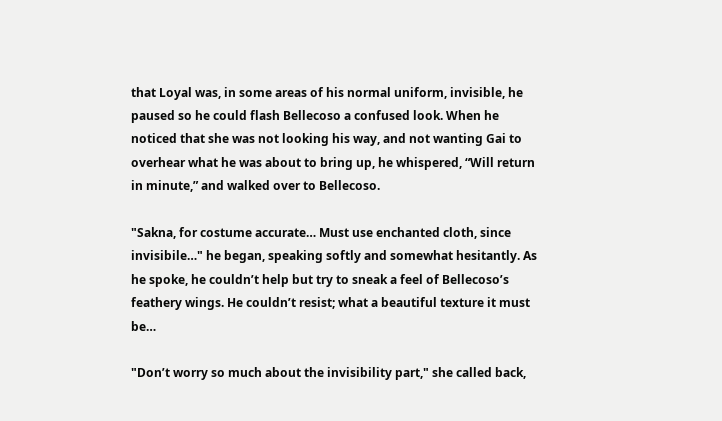that Loyal was, in some areas of his normal uniform, invisible, he paused so he could flash Bellecoso a confused look. When he noticed that she was not looking his way, and not wanting Gai to overhear what he was about to bring up, he whispered, “Will return in minute,” and walked over to Bellecoso.

"Sakna, for costume accurate… Must use enchanted cloth, since invisibile…" he began, speaking softly and somewhat hesitantly. As he spoke, he couldn’t help but try to sneak a feel of Bellecoso’s feathery wings. He couldn’t resist; what a beautiful texture it must be…

"Don’t worry so much about the invisibility part," she called back,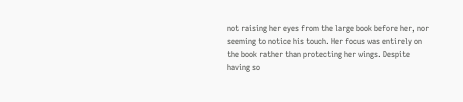not raising her eyes from the large book before her, nor seeming to notice his touch. Her focus was entirely on the book rather than protecting her wings. Despite having so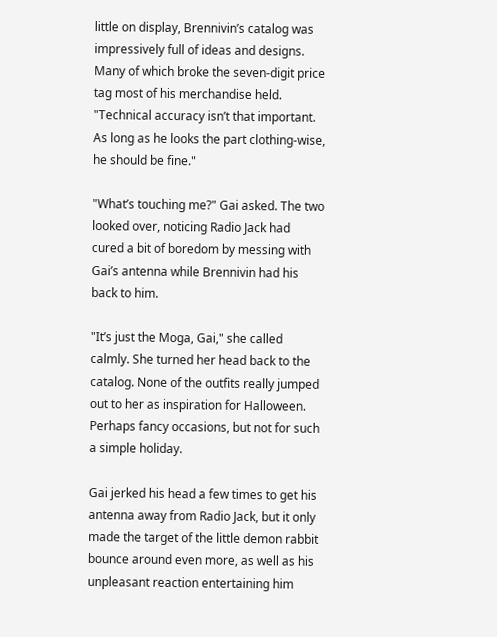little on display, Brennivin’s catalog was impressively full of ideas and designs. Many of which broke the seven-digit price tag most of his merchandise held. "Technical accuracy isn’t that important. As long as he looks the part clothing-wise, he should be fine."

"What’s touching me?" Gai asked. The two looked over, noticing Radio Jack had cured a bit of boredom by messing with Gai’s antenna while Brennivin had his back to him.

"It’s just the Moga, Gai," she called calmly. She turned her head back to the catalog. None of the outfits really jumped out to her as inspiration for Halloween. Perhaps fancy occasions, but not for such a simple holiday.

Gai jerked his head a few times to get his antenna away from Radio Jack, but it only made the target of the little demon rabbit bounce around even more, as well as his unpleasant reaction entertaining him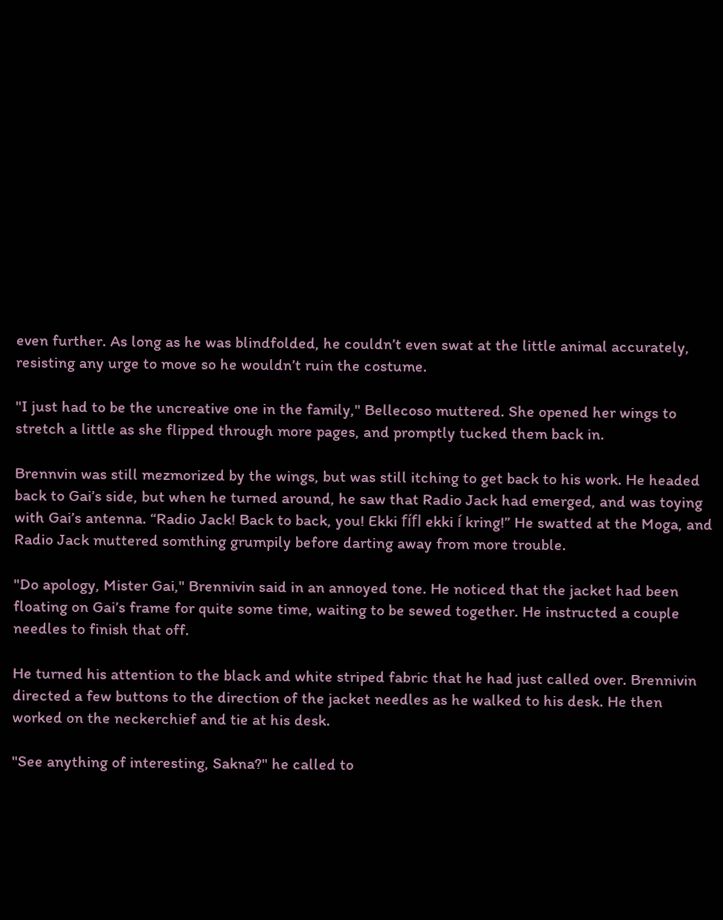even further. As long as he was blindfolded, he couldn’t even swat at the little animal accurately, resisting any urge to move so he wouldn’t ruin the costume.

"I just had to be the uncreative one in the family," Bellecoso muttered. She opened her wings to stretch a little as she flipped through more pages, and promptly tucked them back in.

Brennvin was still mezmorized by the wings, but was still itching to get back to his work. He headed back to Gai’s side, but when he turned around, he saw that Radio Jack had emerged, and was toying with Gai’s antenna. “Radio Jack! Back to back, you! Ekki fífl ekki í kring!” He swatted at the Moga, and Radio Jack muttered somthing grumpily before darting away from more trouble.

"Do apology, Mister Gai," Brennivin said in an annoyed tone. He noticed that the jacket had been floating on Gai’s frame for quite some time, waiting to be sewed together. He instructed a couple needles to finish that off.

He turned his attention to the black and white striped fabric that he had just called over. Brennivin directed a few buttons to the direction of the jacket needles as he walked to his desk. He then worked on the neckerchief and tie at his desk.

"See anything of interesting, Sakna?" he called to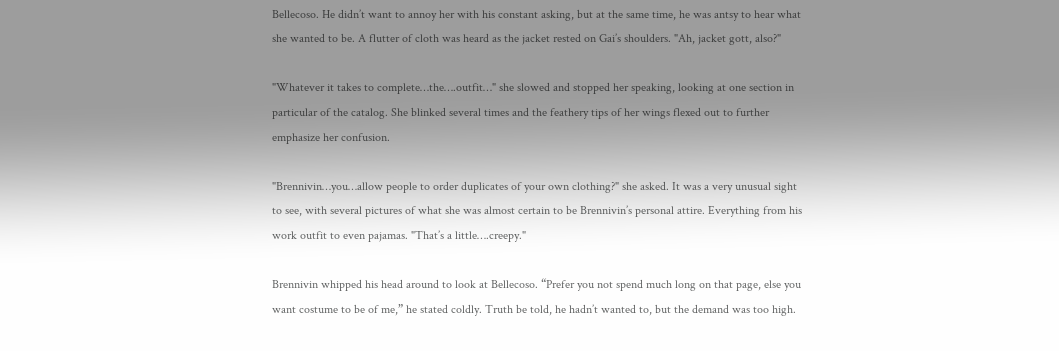Bellecoso. He didn’t want to annoy her with his constant asking, but at the same time, he was antsy to hear what she wanted to be. A flutter of cloth was heard as the jacket rested on Gai’s shoulders. "Ah, jacket gott, also?"

"Whatever it takes to complete…the….outfit…" she slowed and stopped her speaking, looking at one section in particular of the catalog. She blinked several times and the feathery tips of her wings flexed out to further emphasize her confusion.

"Brennivin…you…allow people to order duplicates of your own clothing?" she asked. It was a very unusual sight to see, with several pictures of what she was almost certain to be Brennivin’s personal attire. Everything from his work outfit to even pajamas. "That’s a little….creepy."

Brennivin whipped his head around to look at Bellecoso. “Prefer you not spend much long on that page, else you want costume to be of me,” he stated coldly. Truth be told, he hadn’t wanted to, but the demand was too high.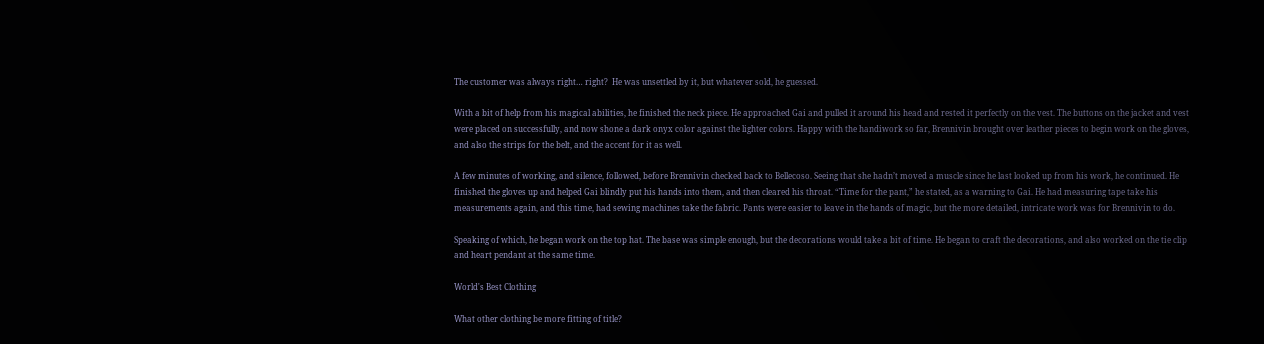The customer was always right… right?  He was unsettled by it, but whatever sold, he guessed.

With a bit of help from his magical abilities, he finished the neck piece. He approached Gai and pulled it around his head and rested it perfectly on the vest. The buttons on the jacket and vest were placed on successfully, and now shone a dark onyx color against the lighter colors. Happy with the handiwork so far, Brennivin brought over leather pieces to begin work on the gloves, and also the strips for the belt, and the accent for it as well.

A few minutes of working, and silence, followed, before Brennivin checked back to Bellecoso. Seeing that she hadn’t moved a muscle since he last looked up from his work, he continued. He finished the gloves up and helped Gai blindly put his hands into them, and then cleared his throat. “Time for the pant,” he stated, as a warning to Gai. He had measuring tape take his measurements again, and this time, had sewing machines take the fabric. Pants were easier to leave in the hands of magic, but the more detailed, intricate work was for Brennivin to do.

Speaking of which, he began work on the top hat. The base was simple enough, but the decorations would take a bit of time. He began to craft the decorations, and also worked on the tie clip and heart pendant at the same time.

World's Best Clothing

What other clothing be more fitting of title?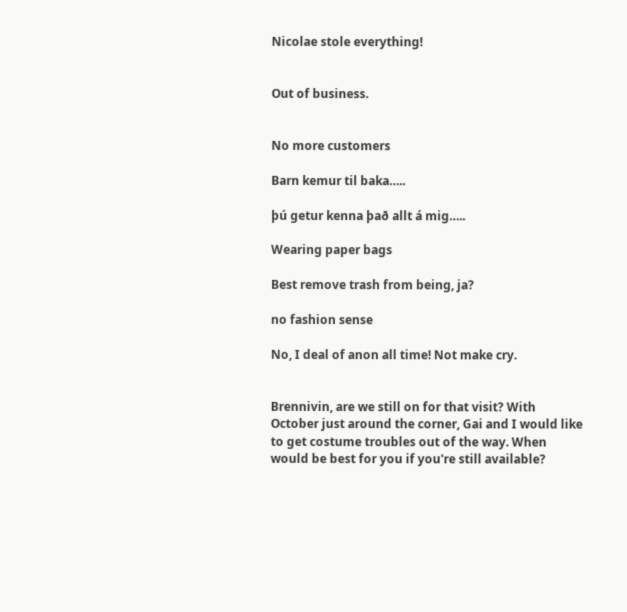Nicolae stole everything!


Out of business.


No more customers

Barn kemur til baka…..

þú getur kenna það allt á mig…..

Wearing paper bags

Best remove trash from being, ja?

no fashion sense

No, I deal of anon all time! Not make cry.


Brennivin, are we still on for that visit? With October just around the corner, Gai and I would like to get costume troubles out of the way. When would be best for you if you're still available?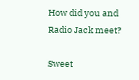How did you and Radio Jack meet?

Sweet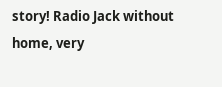story! Radio Jack without home, very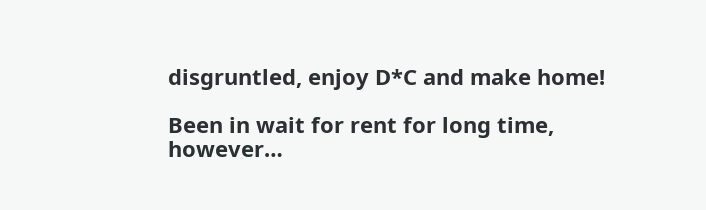disgruntled, enjoy D*C and make home!

Been in wait for rent for long time, however…